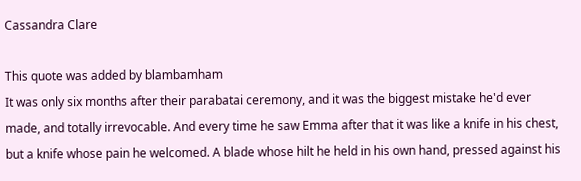Cassandra Clare

This quote was added by blambamham
It was only six months after their parabatai ceremony, and it was the biggest mistake he'd ever made, and totally irrevocable. And every time he saw Emma after that it was like a knife in his chest, but a knife whose pain he welcomed. A blade whose hilt he held in his own hand, pressed against his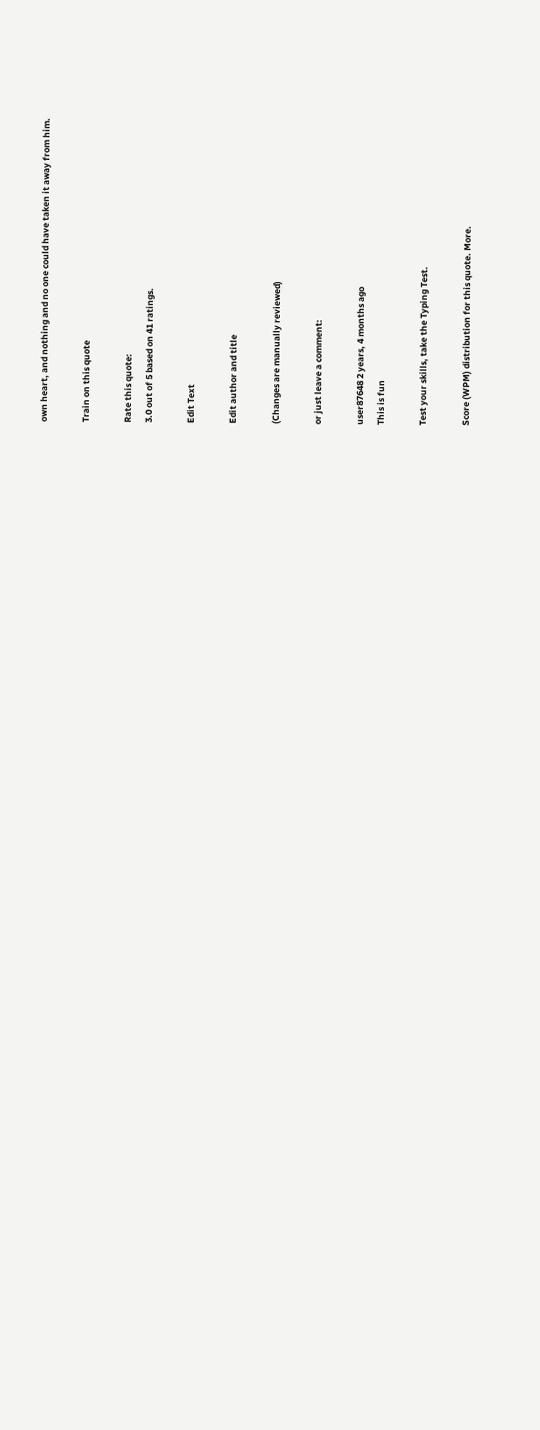own heart, and nothing and no one could have taken it away from him.

Train on this quote

Rate this quote:
3.0 out of 5 based on 41 ratings.

Edit Text

Edit author and title

(Changes are manually reviewed)

or just leave a comment:

user87648 2 years, 4 months ago
This is fun

Test your skills, take the Typing Test.

Score (WPM) distribution for this quote. More.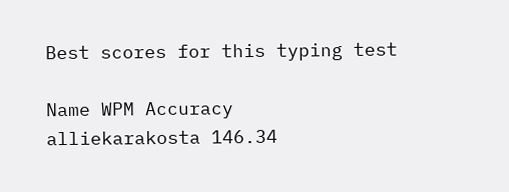Best scores for this typing test

Name WPM Accuracy
alliekarakosta 146.34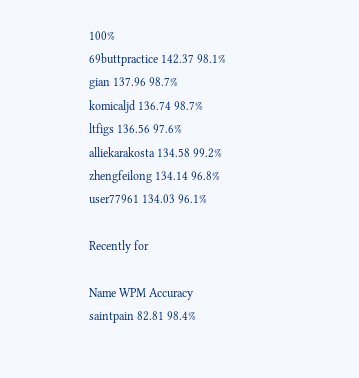100%
69buttpractice 142.37 98.1%
gian 137.96 98.7%
komicaljd 136.74 98.7%
ltfigs 136.56 97.6%
alliekarakosta 134.58 99.2%
zhengfeilong 134.14 96.8%
user77961 134.03 96.1%

Recently for

Name WPM Accuracy
saintpain 82.81 98.4%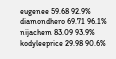eugenee 59.68 92.9%
diamondhero 69.71 96.1%
nijachem 83.09 93.9%
kodyleeprice 29.98 90.6%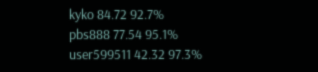kyko 84.72 92.7%
pbs888 77.54 95.1%
user599511 42.32 97.3%